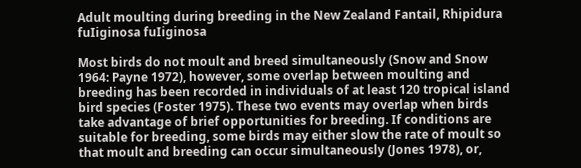Adult moulting during breeding in the New Zealand Fantail, Rhipidura fuIiginosa fuIiginosa

Most birds do not moult and breed simultaneously (Snow and Snow 1964: Payne 1972), however, some overlap between moulting and breeding has been recorded in individuals of at least 120 tropical island bird species (Foster 1975). These two events may overlap when birds take advantage of brief opportunities for breeding. If conditions are suitable for breeding, some birds may either slow the rate of moult so that moult and breeding can occur simultaneously (Jones 1978), or,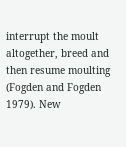interrupt the moult altogether, breed and then resume moulting (Fogden and Fogden 1979). New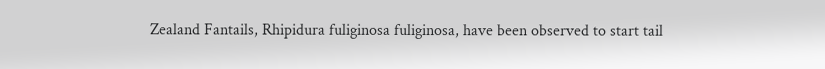Zealand Fantails, Rhipidura fuliginosa fuliginosa, have been observed to start tail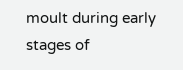moult during early stages of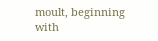moult, beginning with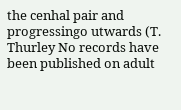the cenhal pair and progressingo utwards (T. Thurley No records have been published on adult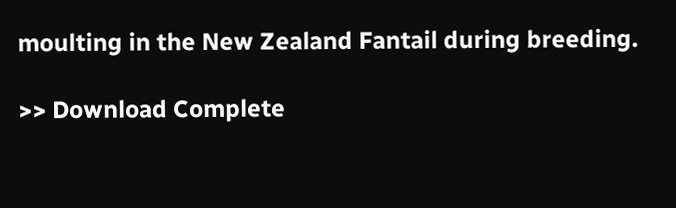moulting in the New Zealand Fantail during breeding.

>> Download Complete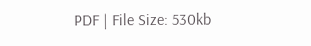PDF | File Size: 530kb